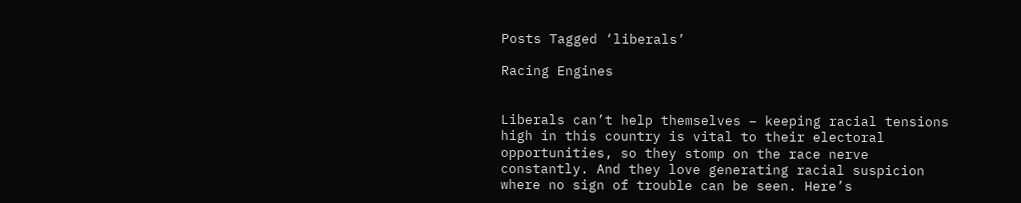Posts Tagged ‘liberals’

Racing Engines


Liberals can’t help themselves – keeping racial tensions high in this country is vital to their electoral opportunities, so they stomp on the race nerve constantly. And they love generating racial suspicion where no sign of trouble can be seen. Here’s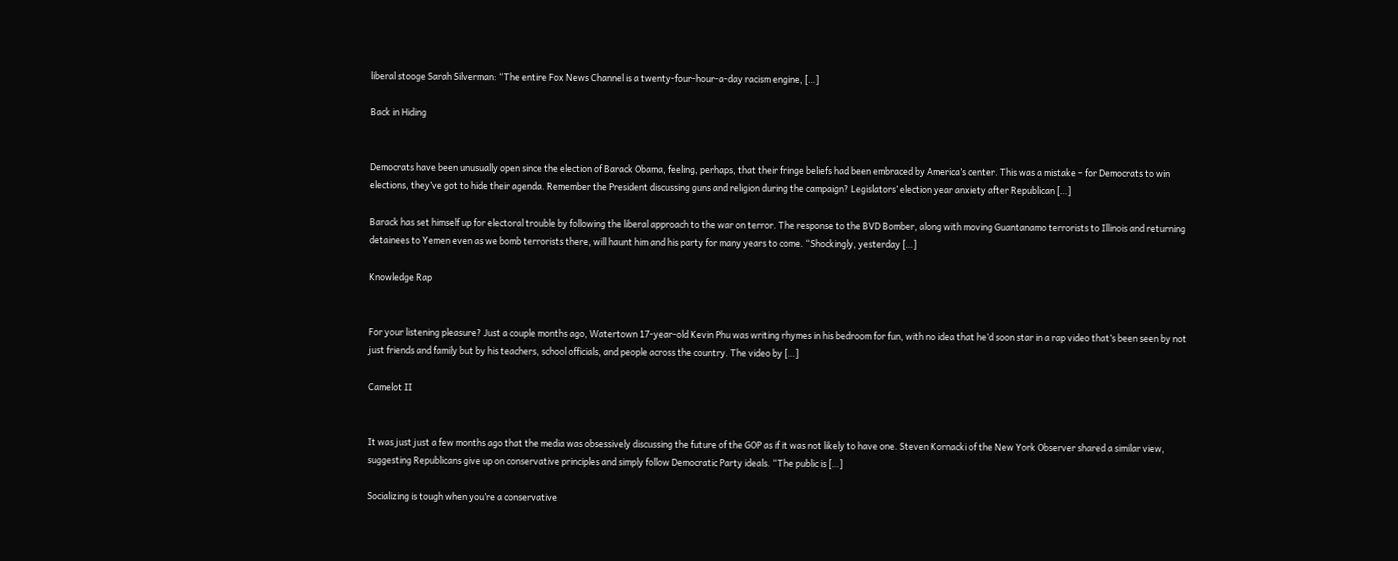liberal stooge Sarah Silverman: “The entire Fox News Channel is a twenty-four-hour-a-day racism engine, […]

Back in Hiding


Democrats have been unusually open since the election of Barack Obama, feeling, perhaps, that their fringe beliefs had been embraced by America’s center. This was a mistake – for Democrats to win elections, they’ve got to hide their agenda. Remember the President discussing guns and religion during the campaign? Legislators’ election year anxiety after Republican […]

Barack has set himself up for electoral trouble by following the liberal approach to the war on terror. The response to the BVD Bomber, along with moving Guantanamo terrorists to Illinois and returning detainees to Yemen even as we bomb terrorists there, will haunt him and his party for many years to come. “Shockingly, yesterday […]

Knowledge Rap


For your listening pleasure? Just a couple months ago, Watertown 17-year-old Kevin Phu was writing rhymes in his bedroom for fun, with no idea that he’d soon star in a rap video that’s been seen by not just friends and family but by his teachers, school officials, and people across the country. The video by […]

Camelot II


It was just just a few months ago that the media was obsessively discussing the future of the GOP as if it was not likely to have one. Steven Kornacki of the New York Observer shared a similar view, suggesting Republicans give up on conservative principles and simply follow Democratic Party ideals. “The public is […]

Socializing is tough when you’re a conservative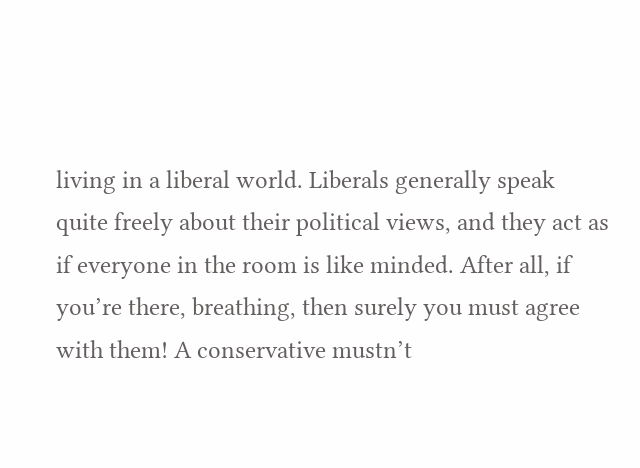living in a liberal world. Liberals generally speak quite freely about their political views, and they act as if everyone in the room is like minded. After all, if you’re there, breathing, then surely you must agree with them! A conservative mustn’t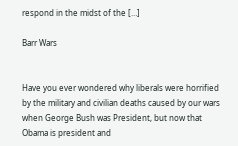respond in the midst of the […]

Barr Wars


Have you ever wondered why liberals were horrified by the military and civilian deaths caused by our wars when George Bush was President, but now that Obama is president and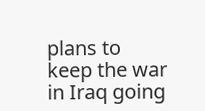plans to keep the war in Iraq going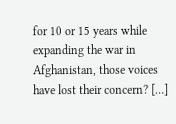for 10 or 15 years while expanding the war in Afghanistan, those voices have lost their concern? […]